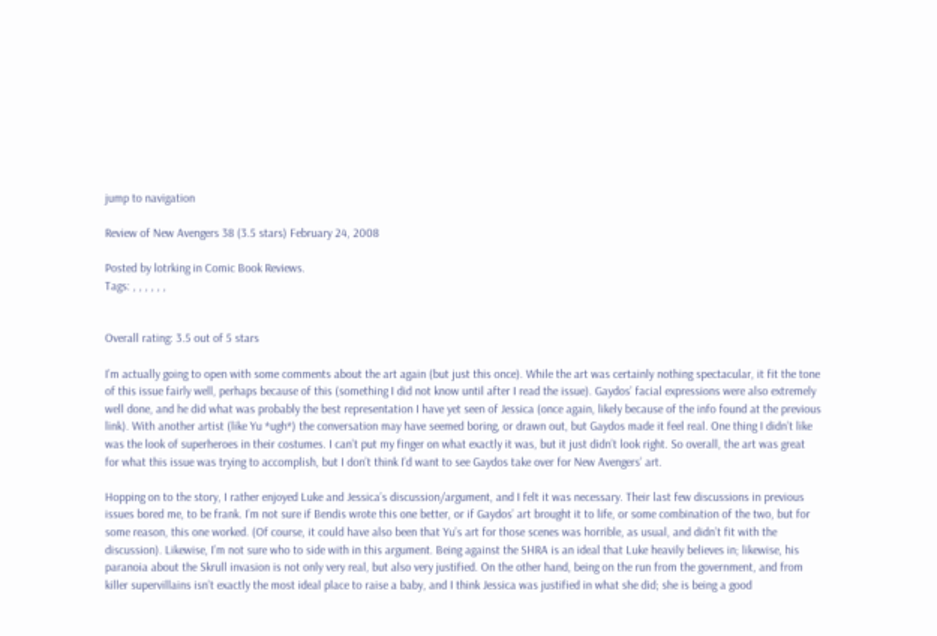jump to navigation

Review of New Avengers 38 (3.5 stars) February 24, 2008

Posted by lotrking in Comic Book Reviews.
Tags: , , , , , ,


Overall rating: 3.5 out of 5 stars

I’m actually going to open with some comments about the art again (but just this once). While the art was certainly nothing spectacular, it fit the tone of this issue fairly well, perhaps because of this (something I did not know until after I read the issue). Gaydos’ facial expressions were also extremely well done, and he did what was probably the best representation I have yet seen of Jessica (once again, likely because of the info found at the previous link). With another artist (like Yu *ugh*) the conversation may have seemed boring, or drawn out, but Gaydos made it feel real. One thing I didn’t like was the look of superheroes in their costumes. I can’t put my finger on what exactly it was, but it just didn’t look right. So overall, the art was great for what this issue was trying to accomplish, but I don’t think I’d want to see Gaydos take over for New Avengers’ art.

Hopping on to the story, I rather enjoyed Luke and Jessica’s discussion/argument, and I felt it was necessary. Their last few discussions in previous issues bored me, to be frank. I’m not sure if Bendis wrote this one better, or if Gaydos’ art brought it to life, or some combination of the two, but for some reason, this one worked. (Of course, it could have also been that Yu’s art for those scenes was horrible, as usual, and didn’t fit with the discussion). Likewise, I’m not sure who to side with in this argument. Being against the SHRA is an ideal that Luke heavily believes in; likewise, his paranoia about the Skrull invasion is not only very real, but also very justified. On the other hand, being on the run from the government, and from killer supervillains isn’t exactly the most ideal place to raise a baby, and I think Jessica was justified in what she did; she is being a good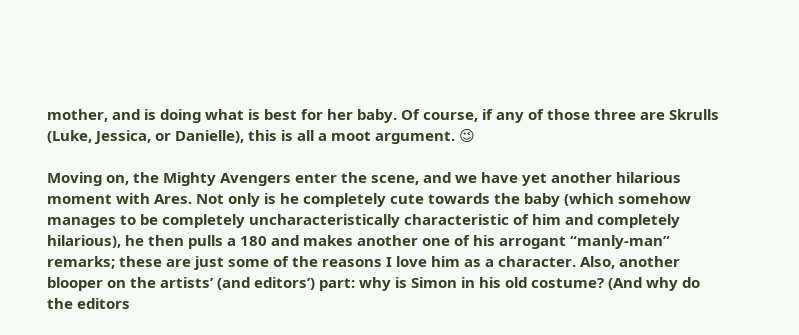mother, and is doing what is best for her baby. Of course, if any of those three are Skrulls (Luke, Jessica, or Danielle), this is all a moot argument. 😉

Moving on, the Mighty Avengers enter the scene, and we have yet another hilarious moment with Ares. Not only is he completely cute towards the baby (which somehow manages to be completely uncharacteristically characteristic of him and completely hilarious), he then pulls a 180 and makes another one of his arrogant “manly-man” remarks; these are just some of the reasons I love him as a character. Also, another blooper on the artists’ (and editors’) part: why is Simon in his old costume? (And why do the editors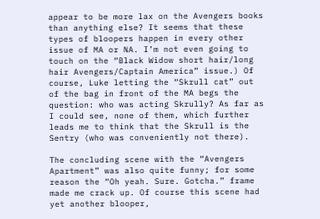appear to be more lax on the Avengers books than anything else? It seems that these types of bloopers happen in every other issue of MA or NA. I’m not even going to touch on the “Black Widow short hair/long hair Avengers/Captain America” issue.) Of course, Luke letting the “Skrull cat” out of the bag in front of the MA begs the question: who was acting Skrully? As far as I could see, none of them, which further leads me to think that the Skrull is the Sentry (who was conveniently not there).

The concluding scene with the “Avengers Apartment” was also quite funny; for some reason the “Oh yeah. Sure. Gotcha.” frame made me crack up. Of course this scene had yet another blooper,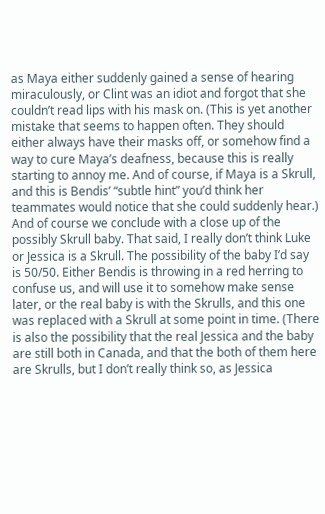as Maya either suddenly gained a sense of hearing miraculously, or Clint was an idiot and forgot that she couldn’t read lips with his mask on. (This is yet another mistake that seems to happen often. They should either always have their masks off, or somehow find a way to cure Maya’s deafness, because this is really starting to annoy me. And of course, if Maya is a Skrull, and this is Bendis’ “subtle hint” you’d think her teammates would notice that she could suddenly hear.) And of course we conclude with a close up of the possibly Skrull baby. That said, I really don’t think Luke or Jessica is a Skrull. The possibility of the baby I’d say is 50/50. Either Bendis is throwing in a red herring to confuse us, and will use it to somehow make sense later, or the real baby is with the Skrulls, and this one was replaced with a Skrull at some point in time. (There is also the possibility that the real Jessica and the baby are still both in Canada, and that the both of them here are Skrulls, but I don’t really think so, as Jessica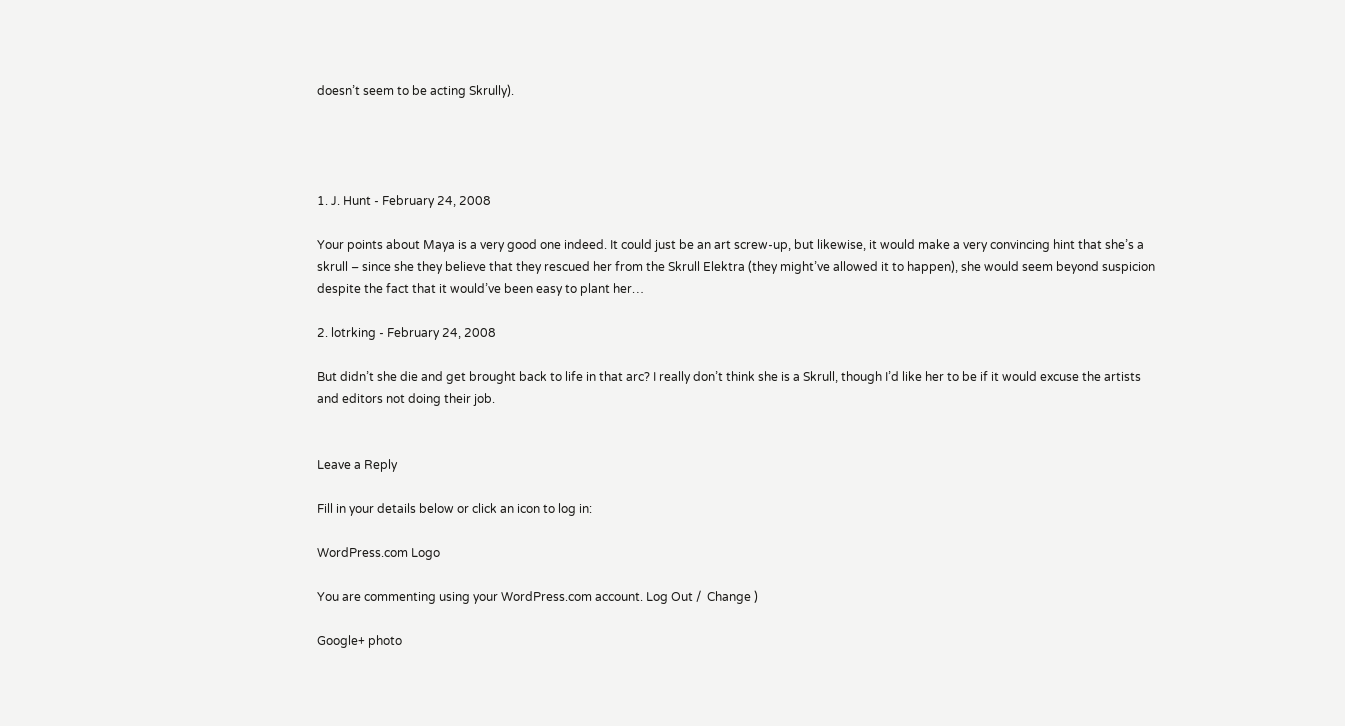doesn’t seem to be acting Skrully).




1. J. Hunt - February 24, 2008

Your points about Maya is a very good one indeed. It could just be an art screw-up, but likewise, it would make a very convincing hint that she’s a skrull – since she they believe that they rescued her from the Skrull Elektra (they might’ve allowed it to happen), she would seem beyond suspicion despite the fact that it would’ve been easy to plant her…

2. lotrking - February 24, 2008

But didn’t she die and get brought back to life in that arc? I really don’t think she is a Skrull, though I’d like her to be if it would excuse the artists and editors not doing their job.


Leave a Reply

Fill in your details below or click an icon to log in:

WordPress.com Logo

You are commenting using your WordPress.com account. Log Out /  Change )

Google+ photo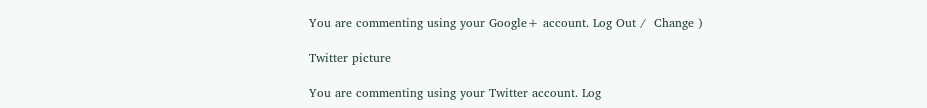You are commenting using your Google+ account. Log Out /  Change )

Twitter picture

You are commenting using your Twitter account. Log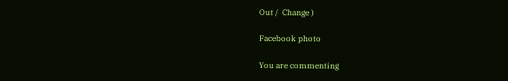Out /  Change )

Facebook photo

You are commenting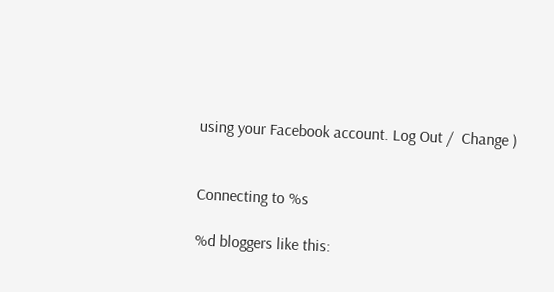using your Facebook account. Log Out /  Change )


Connecting to %s

%d bloggers like this: